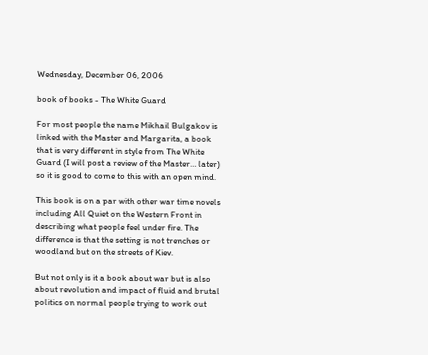Wednesday, December 06, 2006

book of books - The White Guard

For most people the name Mikhail Bulgakov is linked with the Master and Margarita, a book that is very different in style from The White Guard (I will post a review of the Master… later) so it is good to come to this with an open mind.

This book is on a par with other war time novels including All Quiet on the Western Front in describing what people feel under fire. The difference is that the setting is not trenches or woodland but on the streets of Kiev.

But not only is it a book about war but is also about revolution and impact of fluid and brutal politics on normal people trying to work out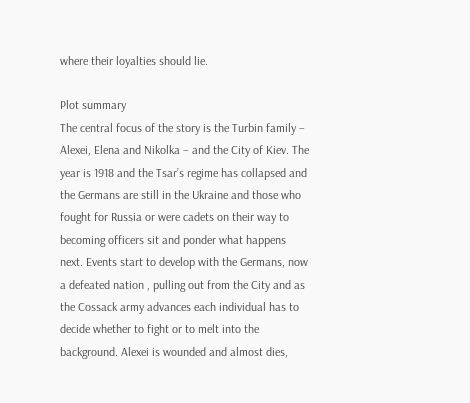where their loyalties should lie.

Plot summary
The central focus of the story is the Turbin family – Alexei, Elena and Nikolka – and the City of Kiev. The year is 1918 and the Tsar’s regime has collapsed and the Germans are still in the Ukraine and those who fought for Russia or were cadets on their way to becoming officers sit and ponder what happens next. Events start to develop with the Germans, now a defeated nation , pulling out from the City and as the Cossack army advances each individual has to decide whether to fight or to melt into the background. Alexei is wounded and almost dies,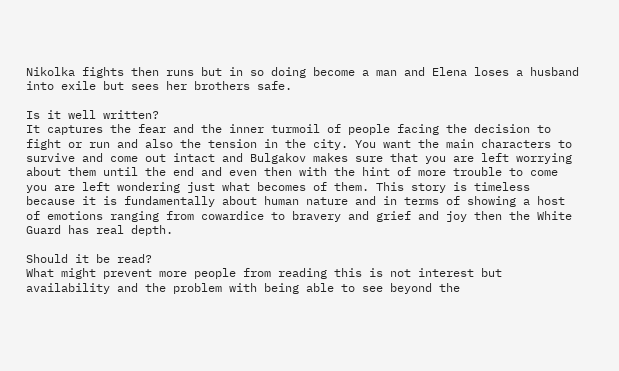Nikolka fights then runs but in so doing become a man and Elena loses a husband into exile but sees her brothers safe.

Is it well written?
It captures the fear and the inner turmoil of people facing the decision to fight or run and also the tension in the city. You want the main characters to survive and come out intact and Bulgakov makes sure that you are left worrying about them until the end and even then with the hint of more trouble to come you are left wondering just what becomes of them. This story is timeless because it is fundamentally about human nature and in terms of showing a host of emotions ranging from cowardice to bravery and grief and joy then the White Guard has real depth.

Should it be read?
What might prevent more people from reading this is not interest but availability and the problem with being able to see beyond the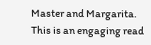Master and Margarita. This is an engaging read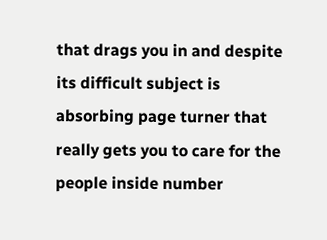that drags you in and despite its difficult subject is absorbing page turner that really gets you to care for the people inside number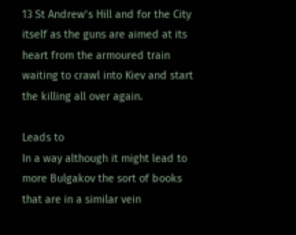13 St Andrew’s Hill and for the City itself as the guns are aimed at its heart from the armoured train waiting to crawl into Kiev and start the killing all over again.

Leads to
In a way although it might lead to more Bulgakov the sort of books that are in a similar vein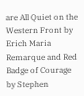are All Quiet on the Western Front by Erich Maria Remarque and Red Badge of Courage by Stephen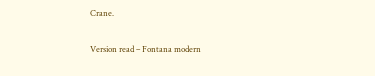Crane.

Version read – Fontana modern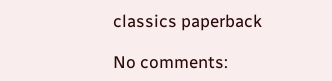classics paperback

No comments: